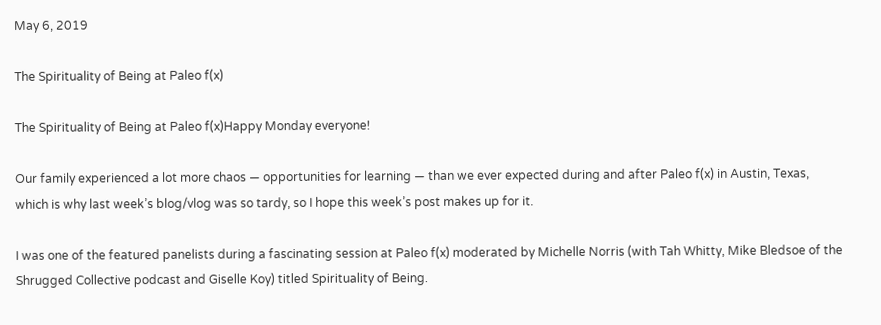May 6, 2019

The Spirituality of Being at Paleo f(x)

The Spirituality of Being at Paleo f(x)Happy Monday everyone!

Our family experienced a lot more chaos — opportunities for learning — than we ever expected during and after Paleo f(x) in Austin, Texas, which is why last week’s blog/vlog was so tardy, so I hope this week’s post makes up for it.

I was one of the featured panelists during a fascinating session at Paleo f(x) moderated by Michelle Norris (with Tah Whitty, Mike Bledsoe of the Shrugged Collective podcast and Giselle Koy) titled Spirituality of Being.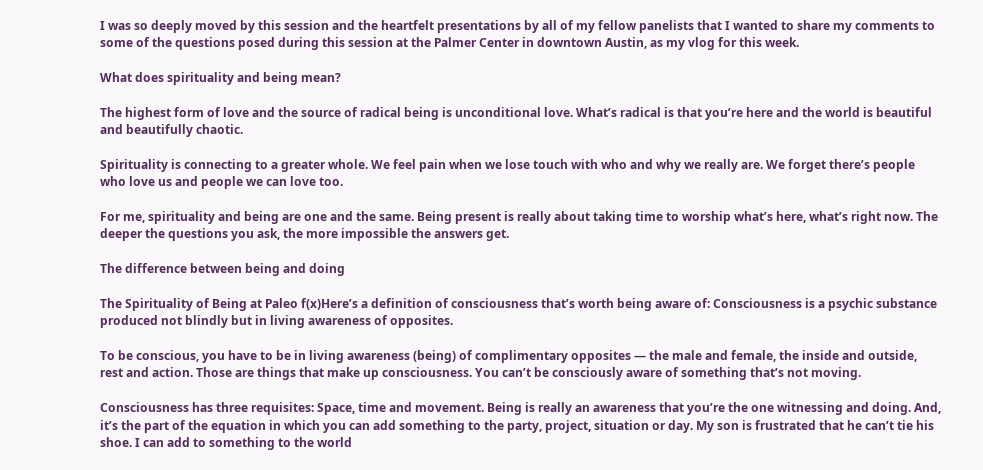I was so deeply moved by this session and the heartfelt presentations by all of my fellow panelists that I wanted to share my comments to some of the questions posed during this session at the Palmer Center in downtown Austin, as my vlog for this week.

What does spirituality and being mean?

The highest form of love and the source of radical being is unconditional love. What’s radical is that you’re here and the world is beautiful and beautifully chaotic.

Spirituality is connecting to a greater whole. We feel pain when we lose touch with who and why we really are. We forget there’s people who love us and people we can love too.

For me, spirituality and being are one and the same. Being present is really about taking time to worship what’s here, what’s right now. The deeper the questions you ask, the more impossible the answers get.

The difference between being and doing

The Spirituality of Being at Paleo f(x)Here’s a definition of consciousness that’s worth being aware of: Consciousness is a psychic substance produced not blindly but in living awareness of opposites.

To be conscious, you have to be in living awareness (being) of complimentary opposites — the male and female, the inside and outside, rest and action. Those are things that make up consciousness. You can’t be consciously aware of something that’s not moving.

Consciousness has three requisites: Space, time and movement. Being is really an awareness that you’re the one witnessing and doing. And, it’s the part of the equation in which you can add something to the party, project, situation or day. My son is frustrated that he can’t tie his shoe. I can add to something to the world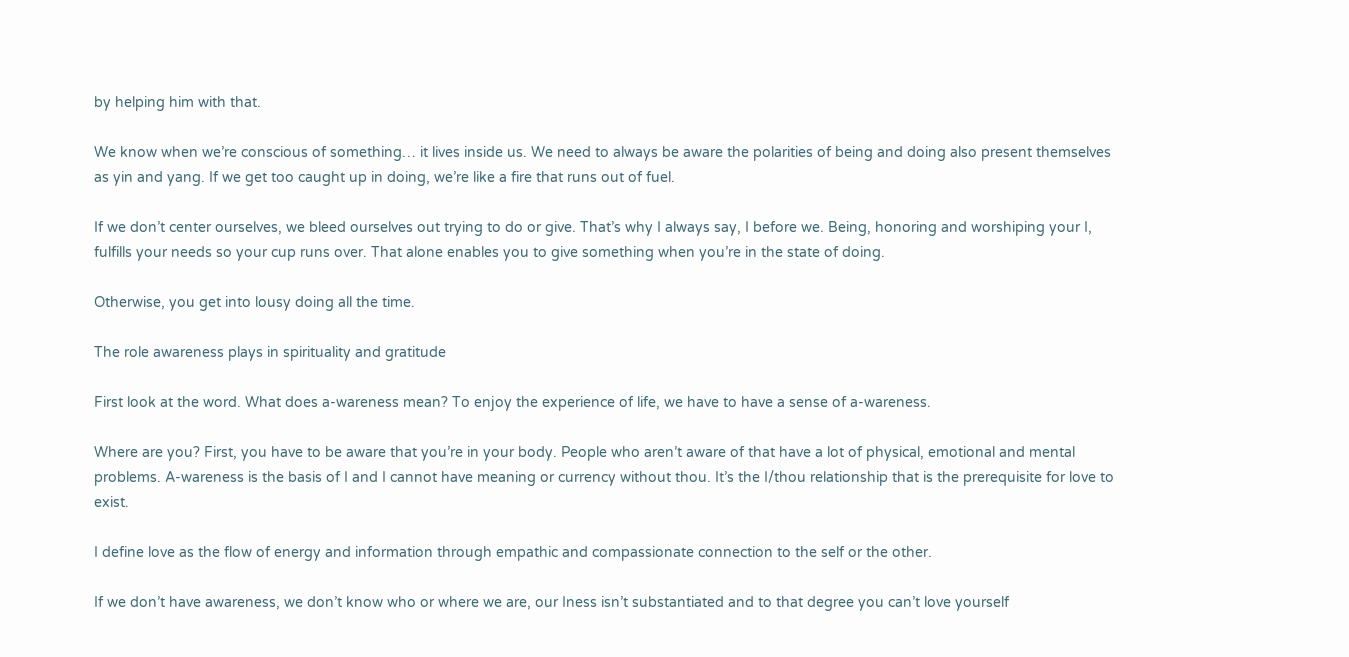by helping him with that.

We know when we’re conscious of something… it lives inside us. We need to always be aware the polarities of being and doing also present themselves as yin and yang. If we get too caught up in doing, we’re like a fire that runs out of fuel.

If we don’t center ourselves, we bleed ourselves out trying to do or give. That’s why I always say, I before we. Being, honoring and worshiping your I, fulfills your needs so your cup runs over. That alone enables you to give something when you’re in the state of doing.

Otherwise, you get into lousy doing all the time.

The role awareness plays in spirituality and gratitude

First look at the word. What does a-wareness mean? To enjoy the experience of life, we have to have a sense of a-wareness.

Where are you? First, you have to be aware that you’re in your body. People who aren’t aware of that have a lot of physical, emotional and mental problems. A-wareness is the basis of I and I cannot have meaning or currency without thou. It’s the I/thou relationship that is the prerequisite for love to exist.

I define love as the flow of energy and information through empathic and compassionate connection to the self or the other.

If we don’t have awareness, we don’t know who or where we are, our Iness isn’t substantiated and to that degree you can’t love yourself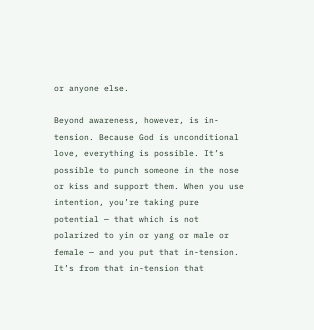or anyone else.

Beyond awareness, however, is in-tension. Because God is unconditional love, everything is possible. It’s possible to punch someone in the nose or kiss and support them. When you use intention, you’re taking pure potential — that which is not polarized to yin or yang or male or female — and you put that in-tension. It’s from that in-tension that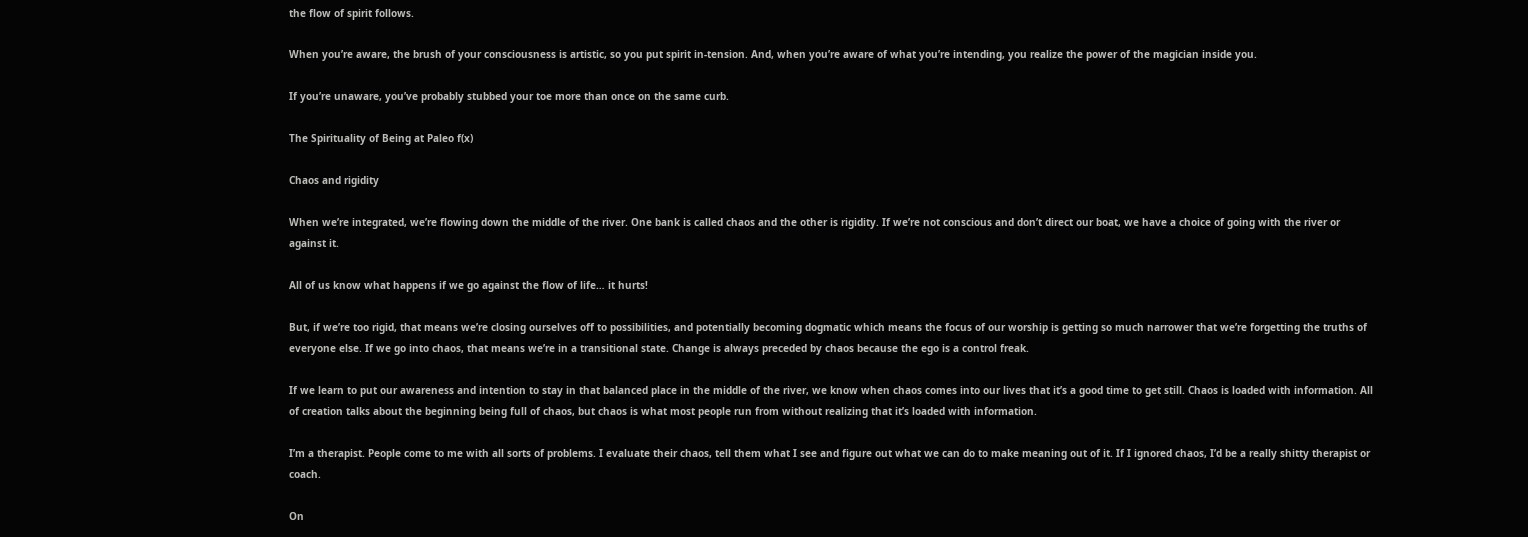the flow of spirit follows.

When you’re aware, the brush of your consciousness is artistic, so you put spirit in-tension. And, when you’re aware of what you’re intending, you realize the power of the magician inside you.

If you’re unaware, you’ve probably stubbed your toe more than once on the same curb.

The Spirituality of Being at Paleo f(x)

Chaos and rigidity

When we’re integrated, we’re flowing down the middle of the river. One bank is called chaos and the other is rigidity. If we’re not conscious and don’t direct our boat, we have a choice of going with the river or against it.

All of us know what happens if we go against the flow of life… it hurts!

But, if we’re too rigid, that means we’re closing ourselves off to possibilities, and potentially becoming dogmatic which means the focus of our worship is getting so much narrower that we’re forgetting the truths of everyone else. If we go into chaos, that means we’re in a transitional state. Change is always preceded by chaos because the ego is a control freak.

If we learn to put our awareness and intention to stay in that balanced place in the middle of the river, we know when chaos comes into our lives that it’s a good time to get still. Chaos is loaded with information. All of creation talks about the beginning being full of chaos, but chaos is what most people run from without realizing that it’s loaded with information.

I’m a therapist. People come to me with all sorts of problems. I evaluate their chaos, tell them what I see and figure out what we can do to make meaning out of it. If I ignored chaos, I’d be a really shitty therapist or coach.

On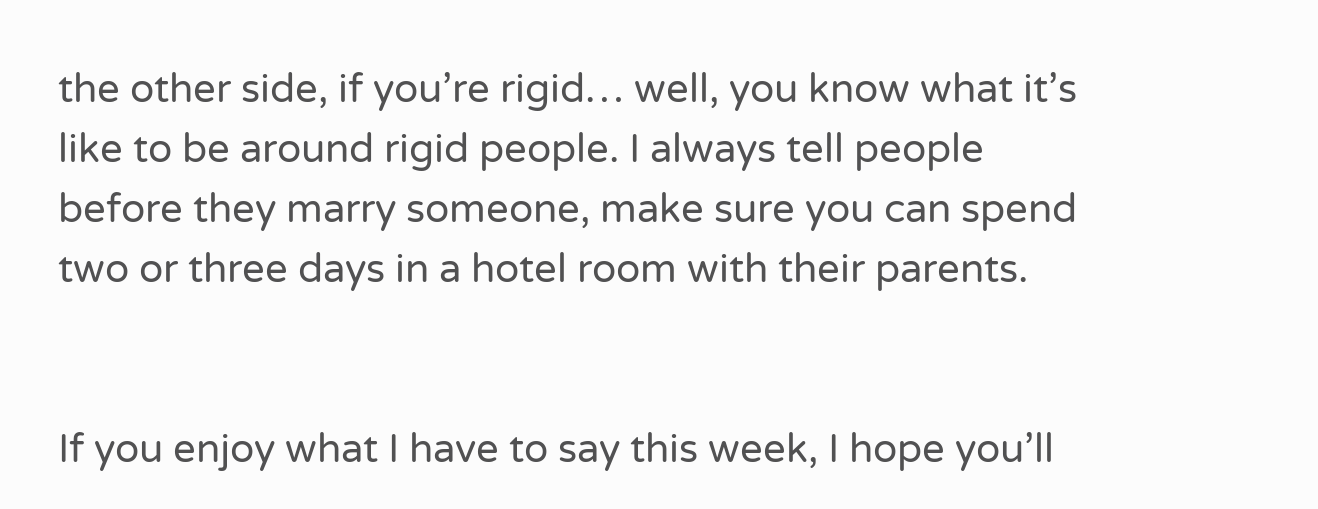the other side, if you’re rigid… well, you know what it’s like to be around rigid people. I always tell people before they marry someone, make sure you can spend two or three days in a hotel room with their parents.


If you enjoy what I have to say this week, I hope you’ll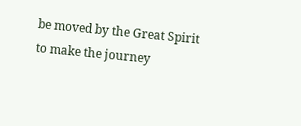be moved by the Great Spirit to make the journey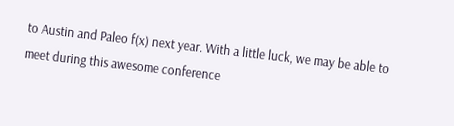to Austin and Paleo f(x) next year. With a little luck, we may be able to meet during this awesome conference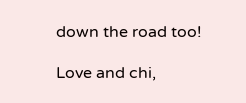down the road too!

Love and chi,